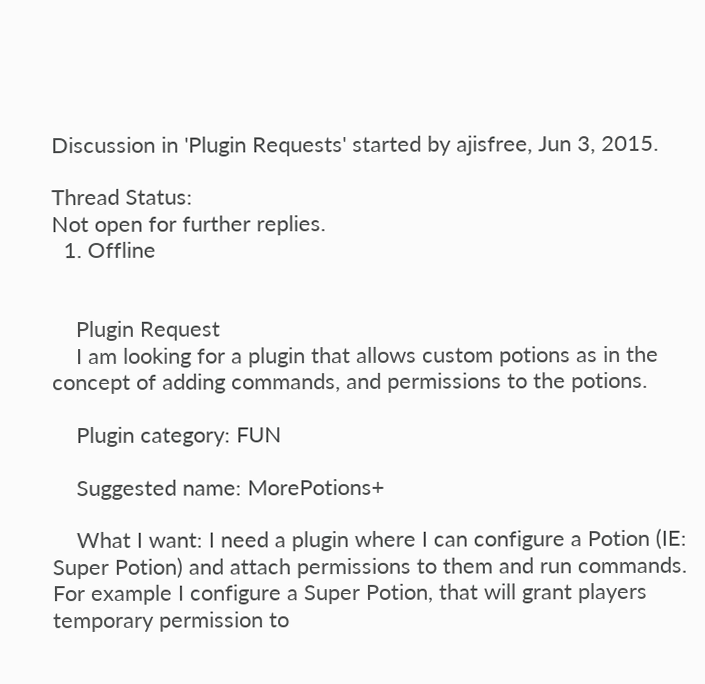Discussion in 'Plugin Requests' started by ajisfree, Jun 3, 2015.

Thread Status:
Not open for further replies.
  1. Offline


    Plugin Request
    I am looking for a plugin that allows custom potions as in the concept of adding commands, and permissions to the potions.

    Plugin category: FUN

    Suggested name: MorePotions+

    What I want: I need a plugin where I can configure a Potion (IE: Super Potion) and attach permissions to them and run commands. For example I configure a Super Potion, that will grant players temporary permission to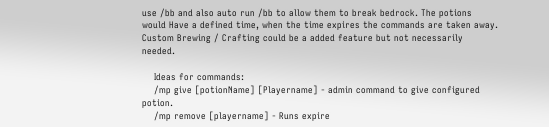use /bb and also auto run /bb to allow them to break bedrock. The potions would Have a defined time, when the time expires the commands are taken away. Custom Brewing / Crafting could be a added feature but not necessarily needed.

    Ideas for commands:
    /mp give [potionName] [Playername] - admin command to give configured potion.
    /mp remove [playername] - Runs expire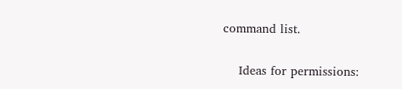command list.

    Ideas for permissions: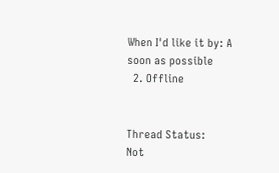When I'd like it by: A soon as possible
  2. Offline


Thread Status:
Not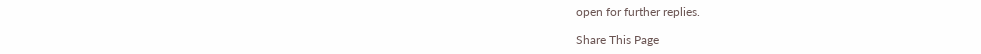open for further replies.

Share This Page